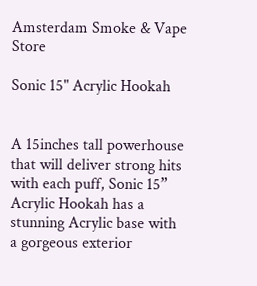Amsterdam Smoke & Vape Store

Sonic 15" Acrylic Hookah


A 15inches tall powerhouse that will deliver strong hits with each puff, Sonic 15” Acrylic Hookah has a stunning Acrylic base with a gorgeous exterior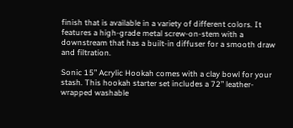finish that is available in a variety of different colors. It features a high-grade metal screw-on-stem with a downstream that has a built-in diffuser for a smooth draw and filtration.

Sonic 15” Acrylic Hookah comes with a clay bowl for your stash. This hookah starter set includes a 72” leather-wrapped washable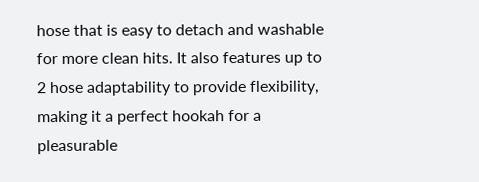hose that is easy to detach and washable for more clean hits. It also features up to 2 hose adaptability to provide flexibility, making it a perfect hookah for a pleasurable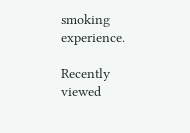smoking experience.

Recently viewed